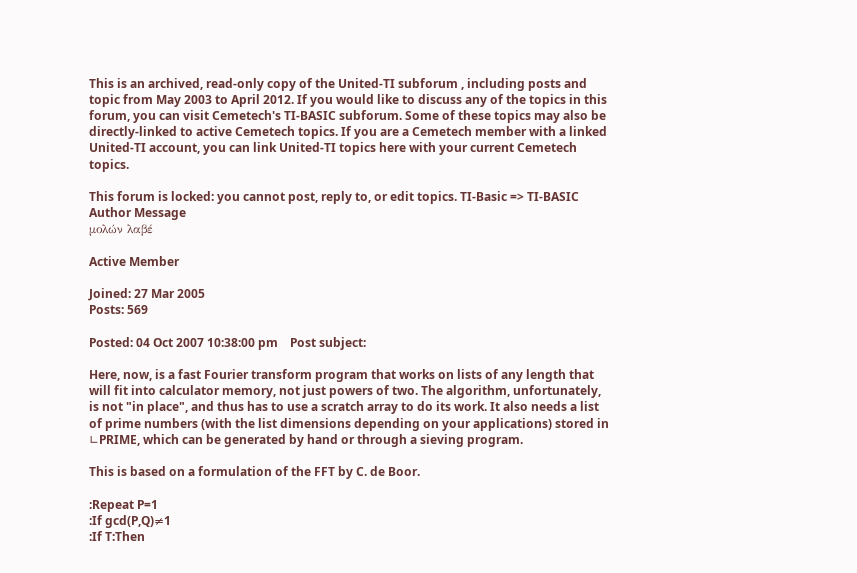This is an archived, read-only copy of the United-TI subforum , including posts and topic from May 2003 to April 2012. If you would like to discuss any of the topics in this forum, you can visit Cemetech's TI-BASIC subforum. Some of these topics may also be directly-linked to active Cemetech topics. If you are a Cemetech member with a linked United-TI account, you can link United-TI topics here with your current Cemetech topics.

This forum is locked: you cannot post, reply to, or edit topics. TI-Basic => TI-BASIC
Author Message
μολών λαβέ

Active Member

Joined: 27 Mar 2005
Posts: 569

Posted: 04 Oct 2007 10:38:00 pm    Post subject:

Here, now, is a fast Fourier transform program that works on lists of any length that will fit into calculator memory, not just powers of two. The algorithm, unfortunately, is not "in place", and thus has to use a scratch array to do its work. It also needs a list of prime numbers (with the list dimensions depending on your applications) stored in ∟PRIME, which can be generated by hand or through a sieving program.

This is based on a formulation of the FFT by C. de Boor.

:Repeat P=1
:If gcd(P,Q)≠1
:If T:Then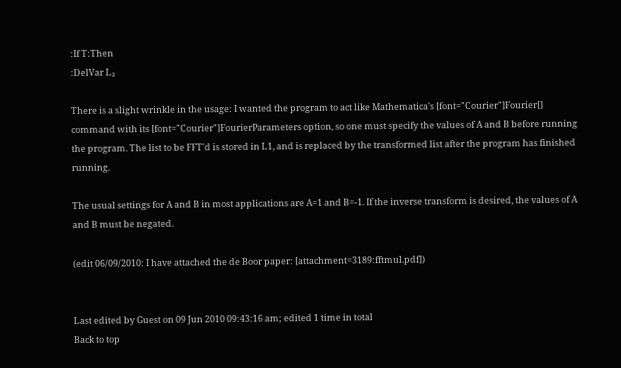:If T:Then
:DelVar L₂

There is a slight wrinkle in the usage: I wanted the program to act like Mathematica's [font="Courier"]Fourier[]
command with its [font="Courier"]FourierParameters option, so one must specify the values of A and B before running the program. The list to be FFT'd is stored in L1, and is replaced by the transformed list after the program has finished running.

The usual settings for A and B in most applications are A=1 and B=-1. If the inverse transform is desired, the values of A and B must be negated.

(edit 06/09/2010: I have attached the de Boor paper: [attachment=3189:fftmul.pdf])


Last edited by Guest on 09 Jun 2010 09:43:16 am; edited 1 time in total
Back to top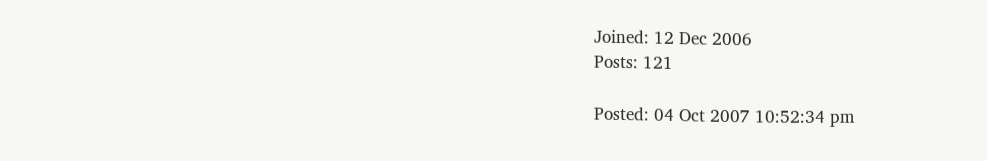Joined: 12 Dec 2006
Posts: 121

Posted: 04 Oct 2007 10:52:34 pm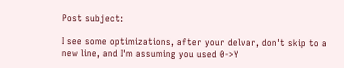Post subject:

I see some optimizations, after your delvar, don't skip to a new line, and I'm assuming you used 0->Y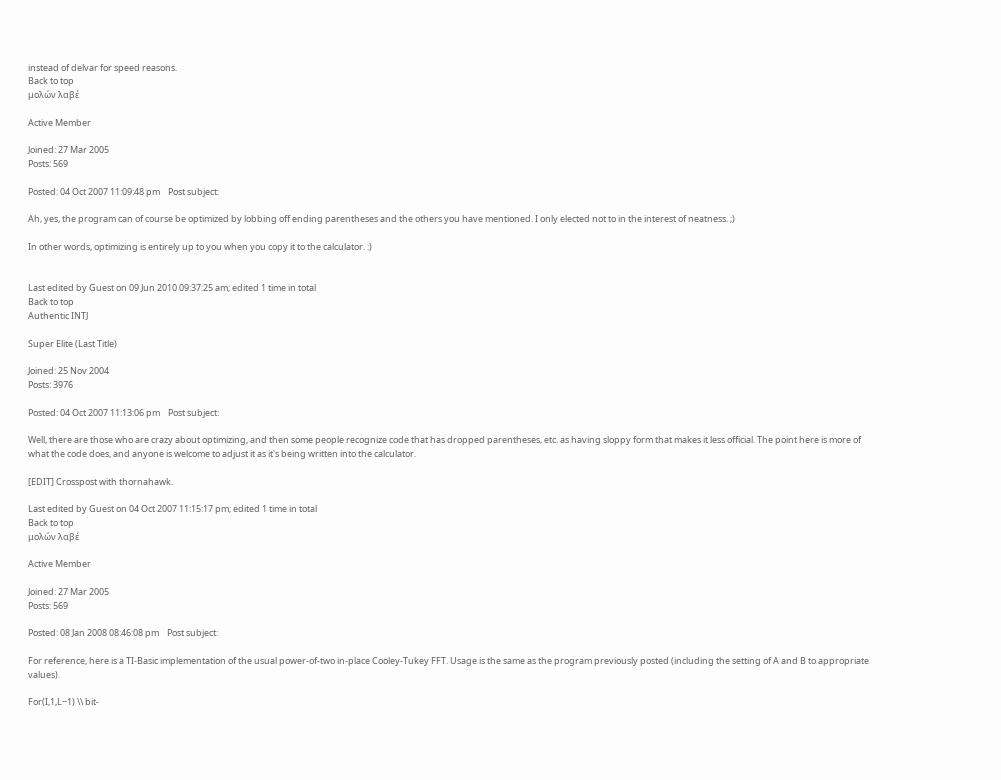instead of delvar for speed reasons.
Back to top
μολών λαβέ

Active Member

Joined: 27 Mar 2005
Posts: 569

Posted: 04 Oct 2007 11:09:48 pm    Post subject:

Ah, yes, the program can of course be optimized by lobbing off ending parentheses and the others you have mentioned. I only elected not to in the interest of neatness. ;)

In other words, optimizing is entirely up to you when you copy it to the calculator. :)


Last edited by Guest on 09 Jun 2010 09:37:25 am; edited 1 time in total
Back to top
Authentic INTJ

Super Elite (Last Title)

Joined: 25 Nov 2004
Posts: 3976

Posted: 04 Oct 2007 11:13:06 pm    Post subject:

Well, there are those who are crazy about optimizing, and then some people recognize code that has dropped parentheses, etc. as having sloppy form that makes it less official. The point here is more of what the code does, and anyone is welcome to adjust it as it's being written into the calculator.

[EDIT] Crosspost with thornahawk.

Last edited by Guest on 04 Oct 2007 11:15:17 pm; edited 1 time in total
Back to top
μολών λαβέ

Active Member

Joined: 27 Mar 2005
Posts: 569

Posted: 08 Jan 2008 08:46:08 pm    Post subject:

For reference, here is a TI-Basic implementation of the usual power-of-two in-place Cooley-Tukey FFT. Usage is the same as the program previously posted (including the setting of A and B to appropriate values).

For(I,1,L−1) \\ bit-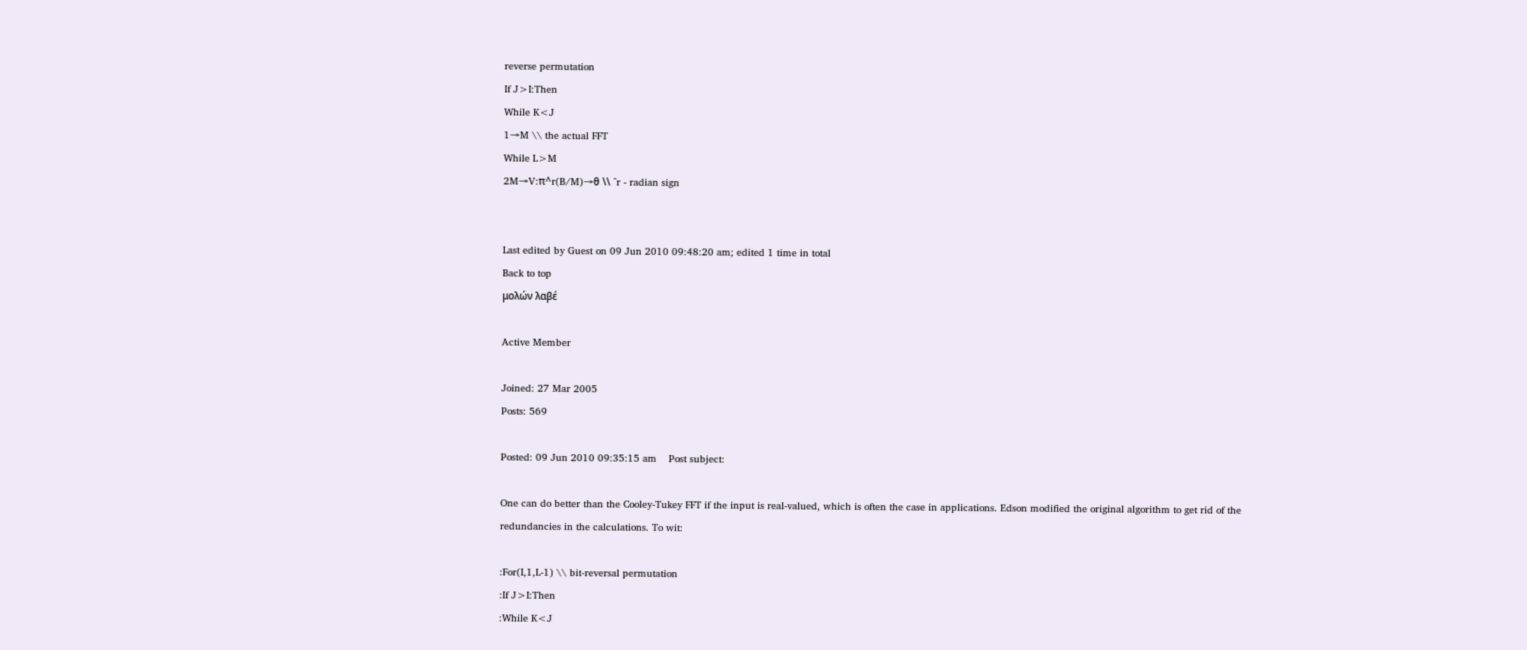reverse permutation
If J>I:Then
While K<J
1→M \\ the actual FFT
While L>M
2M→V:π^r(B/M)→θ \\ ^r - radian sign


Last edited by Guest on 09 Jun 2010 09:48:20 am; edited 1 time in total
Back to top
μολών λαβέ

Active Member

Joined: 27 Mar 2005
Posts: 569

Posted: 09 Jun 2010 09:35:15 am    Post subject:

One can do better than the Cooley-Tukey FFT if the input is real-valued, which is often the case in applications. Edson modified the original algorithm to get rid of the redundancies in the calculations. To wit:

:For(I,1,L-1) \\ bit-reversal permutation
:If J>I:Then
:While K<J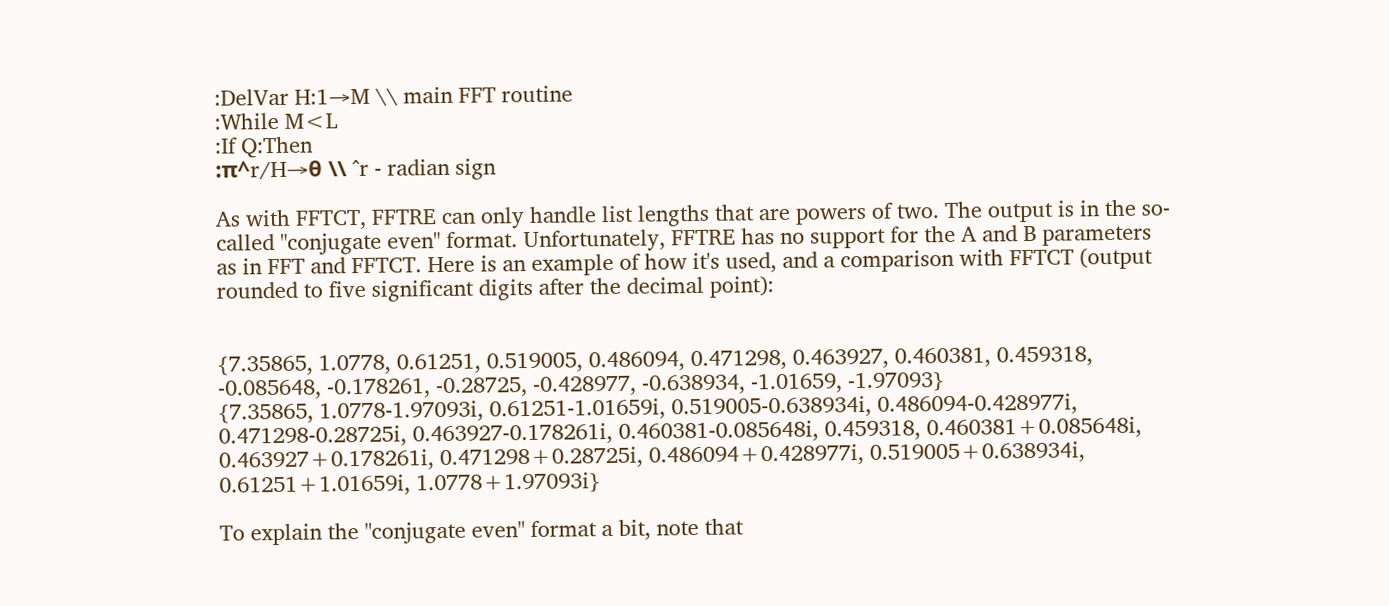:DelVar H:1→M \\ main FFT routine
:While M<L
:If Q:Then
:π^r/H→θ \\ ^r - radian sign

As with FFTCT, FFTRE can only handle list lengths that are powers of two. The output is in the so-called "conjugate even" format. Unfortunately, FFTRE has no support for the A and B parameters as in FFT and FFTCT. Here is an example of how it's used, and a comparison with FFTCT (output rounded to five significant digits after the decimal point):


{7.35865, 1.0778, 0.61251, 0.519005, 0.486094, 0.471298, 0.463927, 0.460381, 0.459318, -0.085648, -0.178261, -0.28725, -0.428977, -0.638934, -1.01659, -1.97093}
{7.35865, 1.0778-1.97093i, 0.61251-1.01659i, 0.519005-0.638934i, 0.486094-0.428977i, 0.471298-0.28725i, 0.463927-0.178261i, 0.460381-0.085648i, 0.459318, 0.460381+0.085648i, 0.463927+0.178261i, 0.471298+0.28725i, 0.486094+0.428977i, 0.519005+0.638934i, 0.61251+1.01659i, 1.0778+1.97093i}

To explain the "conjugate even" format a bit, note that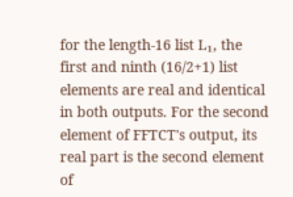for the length-16 list L₁, the first and ninth (16/2+1) list elements are real and identical in both outputs. For the second element of FFTCT's output, its real part is the second element of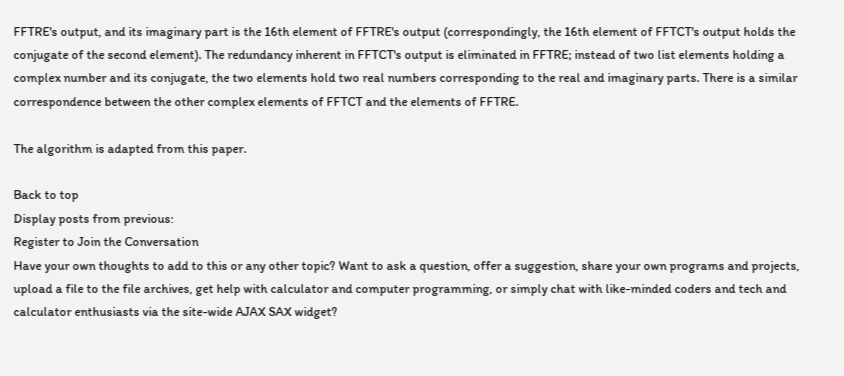FFTRE's output, and its imaginary part is the 16th element of FFTRE's output (correspondingly, the 16th element of FFTCT's output holds the conjugate of the second element). The redundancy inherent in FFTCT's output is eliminated in FFTRE; instead of two list elements holding a complex number and its conjugate, the two elements hold two real numbers corresponding to the real and imaginary parts. There is a similar correspondence between the other complex elements of FFTCT and the elements of FFTRE.

The algorithm is adapted from this paper.

Back to top
Display posts from previous:
Register to Join the Conversation
Have your own thoughts to add to this or any other topic? Want to ask a question, offer a suggestion, share your own programs and projects, upload a file to the file archives, get help with calculator and computer programming, or simply chat with like-minded coders and tech and calculator enthusiasts via the site-wide AJAX SAX widget?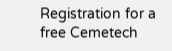Registration for a free Cemetech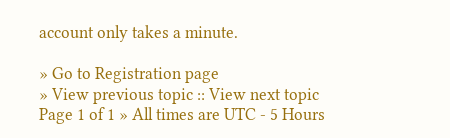account only takes a minute.

» Go to Registration page
» View previous topic :: View next topic
Page 1 of 1 » All times are UTC - 5 Hours